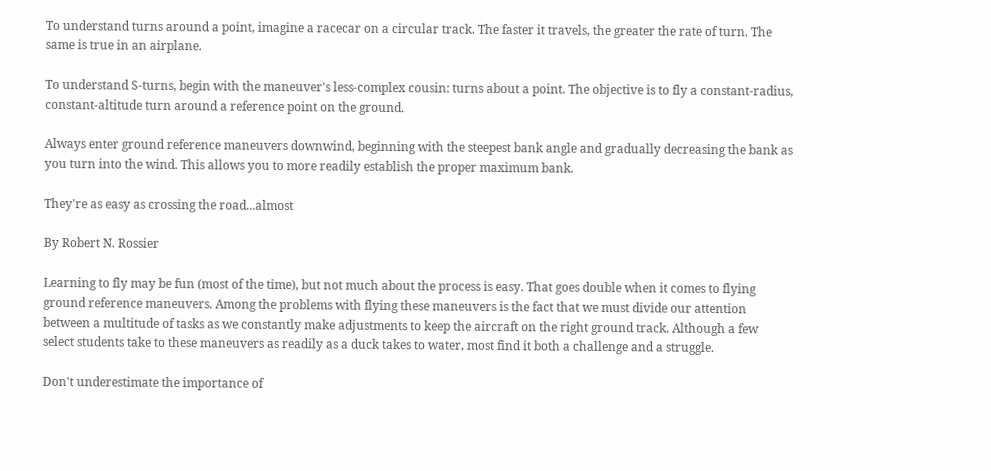To understand turns around a point, imagine a racecar on a circular track. The faster it travels, the greater the rate of turn. The same is true in an airplane.

To understand S-turns, begin with the maneuver's less-complex cousin: turns about a point. The objective is to fly a constant-radius, constant-altitude turn around a reference point on the ground.

Always enter ground reference maneuvers downwind, beginning with the steepest bank angle and gradually decreasing the bank as you turn into the wind. This allows you to more readily establish the proper maximum bank.

They're as easy as crossing the road...almost

By Robert N. Rossier

Learning to fly may be fun (most of the time), but not much about the process is easy. That goes double when it comes to flying ground reference maneuvers. Among the problems with flying these maneuvers is the fact that we must divide our attention between a multitude of tasks as we constantly make adjustments to keep the aircraft on the right ground track. Although a few select students take to these maneuvers as readily as a duck takes to water, most find it both a challenge and a struggle.

Don't underestimate the importance of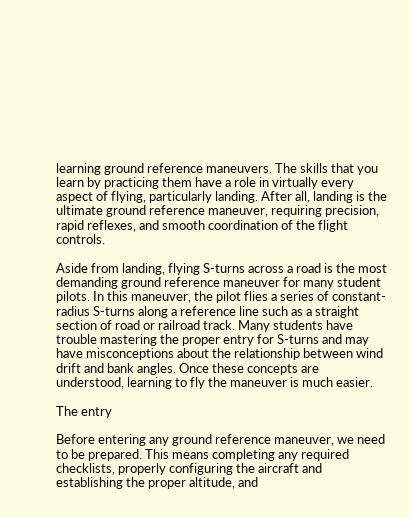learning ground reference maneuvers. The skills that you learn by practicing them have a role in virtually every aspect of flying, particularly landing. After all, landing is the ultimate ground reference maneuver, requiring precision, rapid reflexes, and smooth coordination of the flight controls.

Aside from landing, flying S-turns across a road is the most demanding ground reference maneuver for many student pilots. In this maneuver, the pilot flies a series of constant-radius S-turns along a reference line such as a straight section of road or railroad track. Many students have trouble mastering the proper entry for S-turns and may have misconceptions about the relationship between wind drift and bank angles. Once these concepts are understood, learning to fly the maneuver is much easier.

The entry

Before entering any ground reference maneuver, we need to be prepared. This means completing any required checklists, properly configuring the aircraft and establishing the proper altitude, and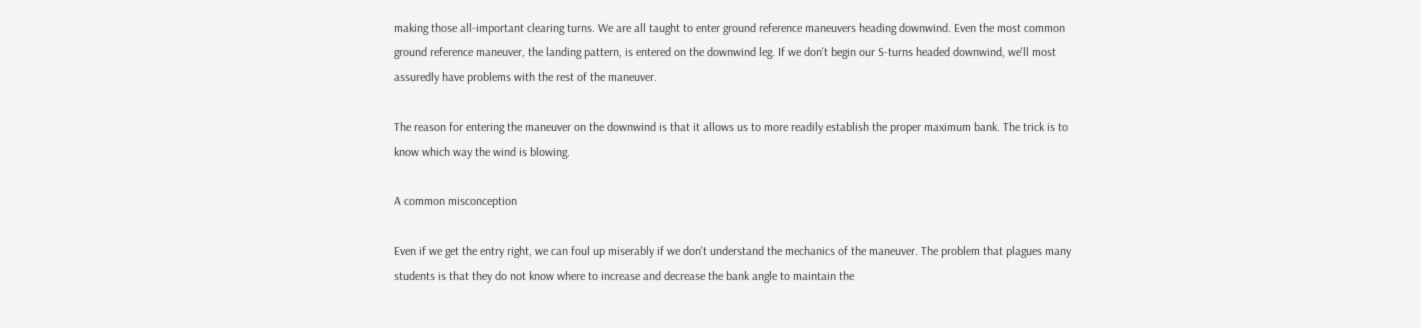making those all-important clearing turns. We are all taught to enter ground reference maneuvers heading downwind. Even the most common ground reference maneuver, the landing pattern, is entered on the downwind leg. If we don't begin our S-turns headed downwind, we'll most assuredly have problems with the rest of the maneuver.

The reason for entering the maneuver on the downwind is that it allows us to more readily establish the proper maximum bank. The trick is to know which way the wind is blowing.

A common misconception

Even if we get the entry right, we can foul up miserably if we don't understand the mechanics of the maneuver. The problem that plagues many students is that they do not know where to increase and decrease the bank angle to maintain the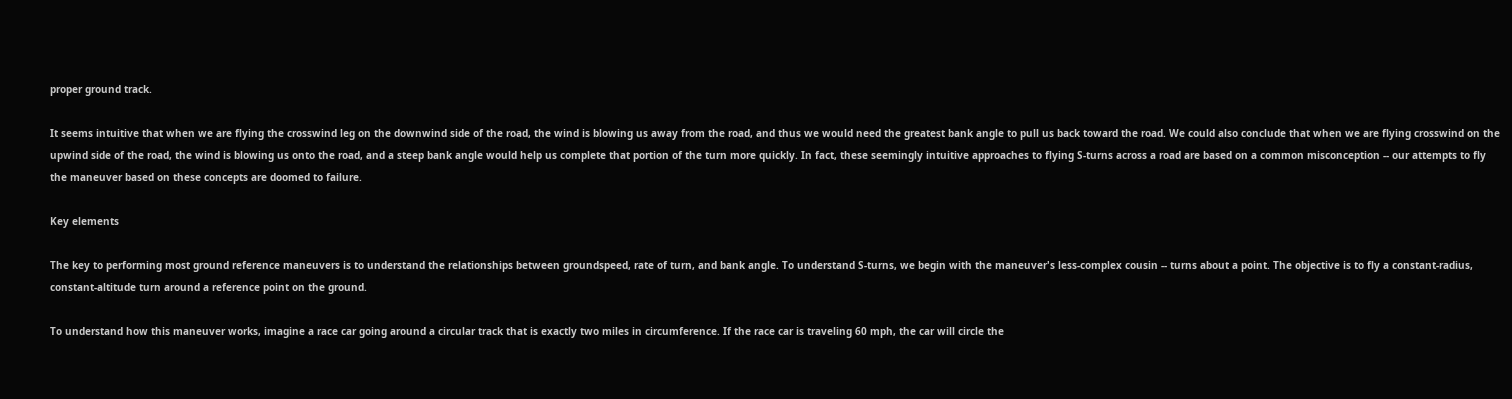proper ground track.

It seems intuitive that when we are flying the crosswind leg on the downwind side of the road, the wind is blowing us away from the road, and thus we would need the greatest bank angle to pull us back toward the road. We could also conclude that when we are flying crosswind on the upwind side of the road, the wind is blowing us onto the road, and a steep bank angle would help us complete that portion of the turn more quickly. In fact, these seemingly intuitive approaches to flying S-turns across a road are based on a common misconception -- our attempts to fly the maneuver based on these concepts are doomed to failure.

Key elements

The key to performing most ground reference maneuvers is to understand the relationships between groundspeed, rate of turn, and bank angle. To understand S-turns, we begin with the maneuver's less-complex cousin -- turns about a point. The objective is to fly a constant-radius, constant-altitude turn around a reference point on the ground.

To understand how this maneuver works, imagine a race car going around a circular track that is exactly two miles in circumference. If the race car is traveling 60 mph, the car will circle the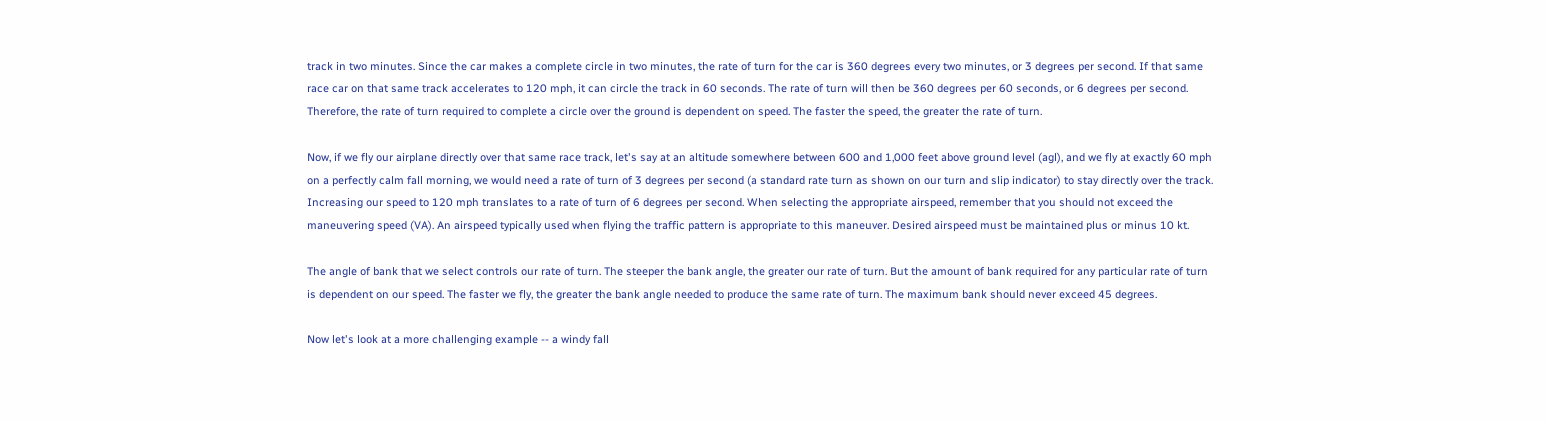track in two minutes. Since the car makes a complete circle in two minutes, the rate of turn for the car is 360 degrees every two minutes, or 3 degrees per second. If that same race car on that same track accelerates to 120 mph, it can circle the track in 60 seconds. The rate of turn will then be 360 degrees per 60 seconds, or 6 degrees per second. Therefore, the rate of turn required to complete a circle over the ground is dependent on speed. The faster the speed, the greater the rate of turn.

Now, if we fly our airplane directly over that same race track, let's say at an altitude somewhere between 600 and 1,000 feet above ground level (agl), and we fly at exactly 60 mph on a perfectly calm fall morning, we would need a rate of turn of 3 degrees per second (a standard rate turn as shown on our turn and slip indicator) to stay directly over the track. Increasing our speed to 120 mph translates to a rate of turn of 6 degrees per second. When selecting the appropriate airspeed, remember that you should not exceed the maneuvering speed (VA). An airspeed typically used when flying the traffic pattern is appropriate to this maneuver. Desired airspeed must be maintained plus or minus 10 kt.

The angle of bank that we select controls our rate of turn. The steeper the bank angle, the greater our rate of turn. But the amount of bank required for any particular rate of turn is dependent on our speed. The faster we fly, the greater the bank angle needed to produce the same rate of turn. The maximum bank should never exceed 45 degrees.

Now let's look at a more challenging example -- a windy fall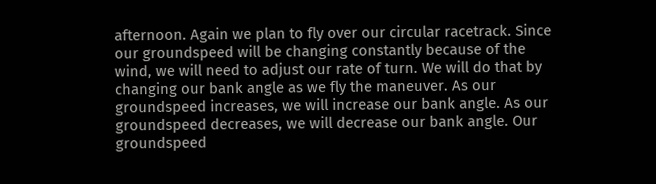afternoon. Again we plan to fly over our circular racetrack. Since our groundspeed will be changing constantly because of the wind, we will need to adjust our rate of turn. We will do that by changing our bank angle as we fly the maneuver. As our groundspeed increases, we will increase our bank angle. As our groundspeed decreases, we will decrease our bank angle. Our groundspeed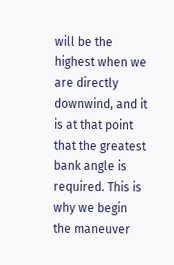will be the highest when we are directly downwind, and it is at that point that the greatest bank angle is required. This is why we begin the maneuver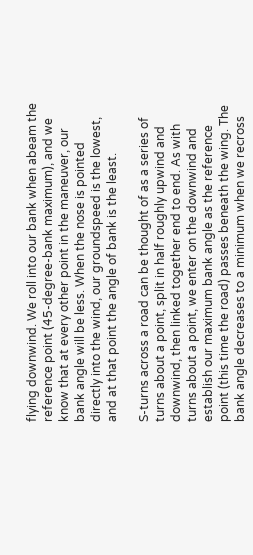flying downwind. We roll into our bank when abeam the reference point (45-degree-bank maximum), and we know that at every other point in the maneuver, our bank angle will be less. When the nose is pointed directly into the wind, our groundspeed is the lowest, and at that point the angle of bank is the least.

S-turns across a road can be thought of as a series of turns about a point, split in half roughly upwind and downwind, then linked together end to end. As with turns about a point, we enter on the downwind and establish our maximum bank angle as the reference point (this time the road) passes beneath the wing. The bank angle decreases to a minimum when we recross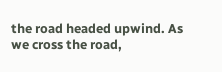the road headed upwind. As we cross the road,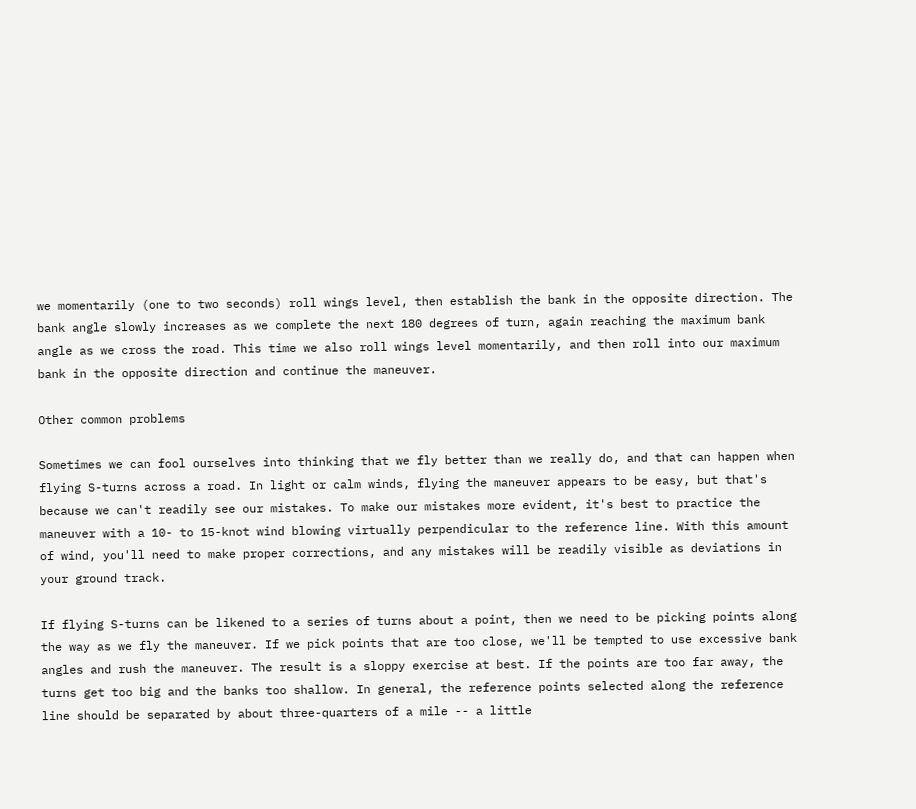we momentarily (one to two seconds) roll wings level, then establish the bank in the opposite direction. The bank angle slowly increases as we complete the next 180 degrees of turn, again reaching the maximum bank angle as we cross the road. This time we also roll wings level momentarily, and then roll into our maximum bank in the opposite direction and continue the maneuver.

Other common problems

Sometimes we can fool ourselves into thinking that we fly better than we really do, and that can happen when flying S-turns across a road. In light or calm winds, flying the maneuver appears to be easy, but that's because we can't readily see our mistakes. To make our mistakes more evident, it's best to practice the maneuver with a 10- to 15-knot wind blowing virtually perpendicular to the reference line. With this amount of wind, you'll need to make proper corrections, and any mistakes will be readily visible as deviations in your ground track.

If flying S-turns can be likened to a series of turns about a point, then we need to be picking points along the way as we fly the maneuver. If we pick points that are too close, we'll be tempted to use excessive bank angles and rush the maneuver. The result is a sloppy exercise at best. If the points are too far away, the turns get too big and the banks too shallow. In general, the reference points selected along the reference line should be separated by about three-quarters of a mile -- a little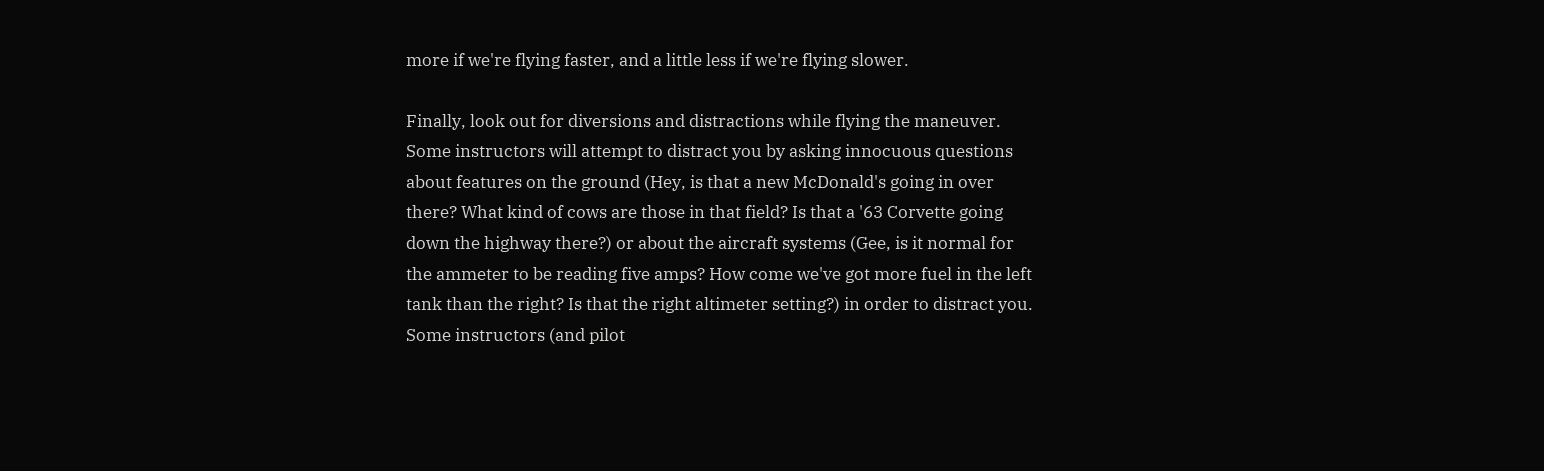more if we're flying faster, and a little less if we're flying slower.

Finally, look out for diversions and distractions while flying the maneuver. Some instructors will attempt to distract you by asking innocuous questions about features on the ground (Hey, is that a new McDonald's going in over there? What kind of cows are those in that field? Is that a '63 Corvette going down the highway there?) or about the aircraft systems (Gee, is it normal for the ammeter to be reading five amps? How come we've got more fuel in the left tank than the right? Is that the right altimeter setting?) in order to distract you. Some instructors (and pilot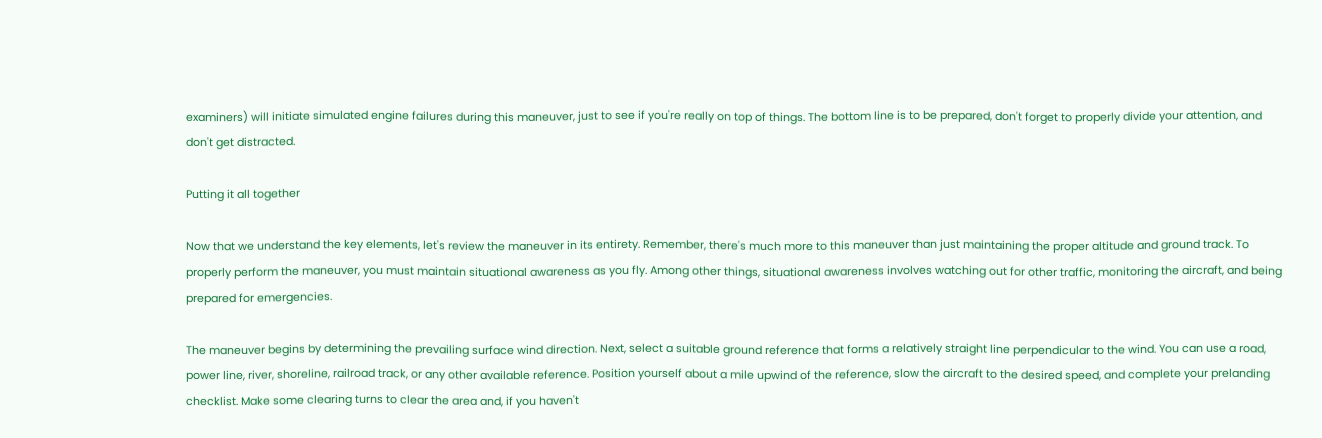examiners) will initiate simulated engine failures during this maneuver, just to see if you're really on top of things. The bottom line is to be prepared, don't forget to properly divide your attention, and don't get distracted.

Putting it all together

Now that we understand the key elements, let's review the maneuver in its entirety. Remember, there's much more to this maneuver than just maintaining the proper altitude and ground track. To properly perform the maneuver, you must maintain situational awareness as you fly. Among other things, situational awareness involves watching out for other traffic, monitoring the aircraft, and being prepared for emergencies.

The maneuver begins by determining the prevailing surface wind direction. Next, select a suitable ground reference that forms a relatively straight line perpendicular to the wind. You can use a road, power line, river, shoreline, railroad track, or any other available reference. Position yourself about a mile upwind of the reference, slow the aircraft to the desired speed, and complete your prelanding checklist. Make some clearing turns to clear the area and, if you haven't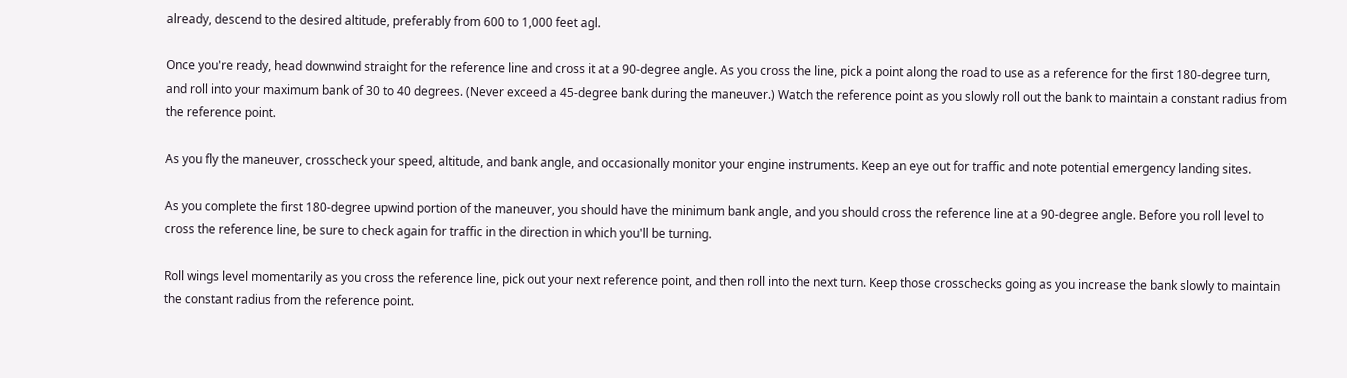already, descend to the desired altitude, preferably from 600 to 1,000 feet agl.

Once you're ready, head downwind straight for the reference line and cross it at a 90-degree angle. As you cross the line, pick a point along the road to use as a reference for the first 180-degree turn, and roll into your maximum bank of 30 to 40 degrees. (Never exceed a 45-degree bank during the maneuver.) Watch the reference point as you slowly roll out the bank to maintain a constant radius from the reference point.

As you fly the maneuver, crosscheck your speed, altitude, and bank angle, and occasionally monitor your engine instruments. Keep an eye out for traffic and note potential emergency landing sites.

As you complete the first 180-degree upwind portion of the maneuver, you should have the minimum bank angle, and you should cross the reference line at a 90-degree angle. Before you roll level to cross the reference line, be sure to check again for traffic in the direction in which you'll be turning.

Roll wings level momentarily as you cross the reference line, pick out your next reference point, and then roll into the next turn. Keep those crosschecks going as you increase the bank slowly to maintain the constant radius from the reference point.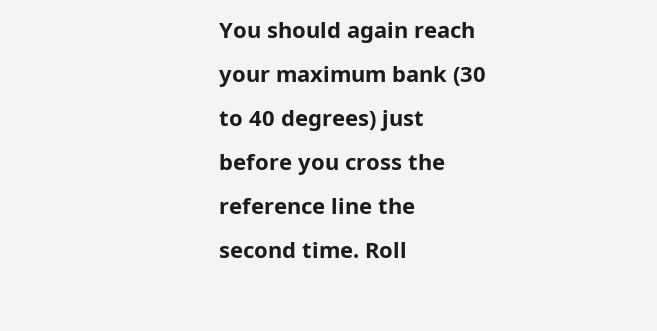You should again reach your maximum bank (30 to 40 degrees) just before you cross the reference line the second time. Roll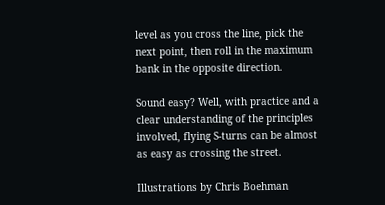level as you cross the line, pick the next point, then roll in the maximum bank in the opposite direction.

Sound easy? Well, with practice and a clear understanding of the principles involved, flying S-turns can be almost as easy as crossing the street.

Illustrations by Chris Boehman